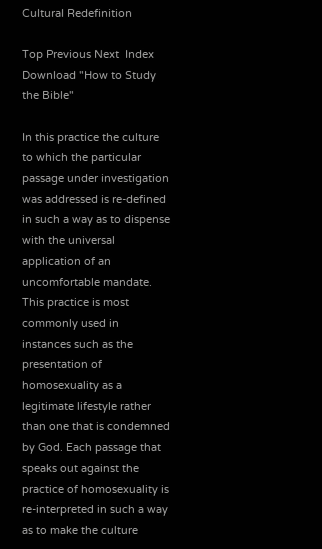Cultural Redefinition

Top Previous Next  Index
Download "How to Study the Bible"

In this practice the culture to which the particular passage under investigation was addressed is re-defined in such a way as to dispense with the universal application of an uncomfortable mandate. This practice is most commonly used in instances such as the presentation of homosexuality as a legitimate lifestyle rather than one that is condemned by God. Each passage that speaks out against the practice of homosexuality is re-interpreted in such a way as to make the culture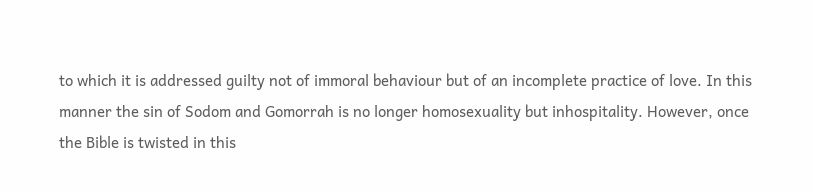to which it is addressed guilty not of immoral behaviour but of an incomplete practice of love. In this manner the sin of Sodom and Gomorrah is no longer homosexuality but inhospitality. However, once the Bible is twisted in this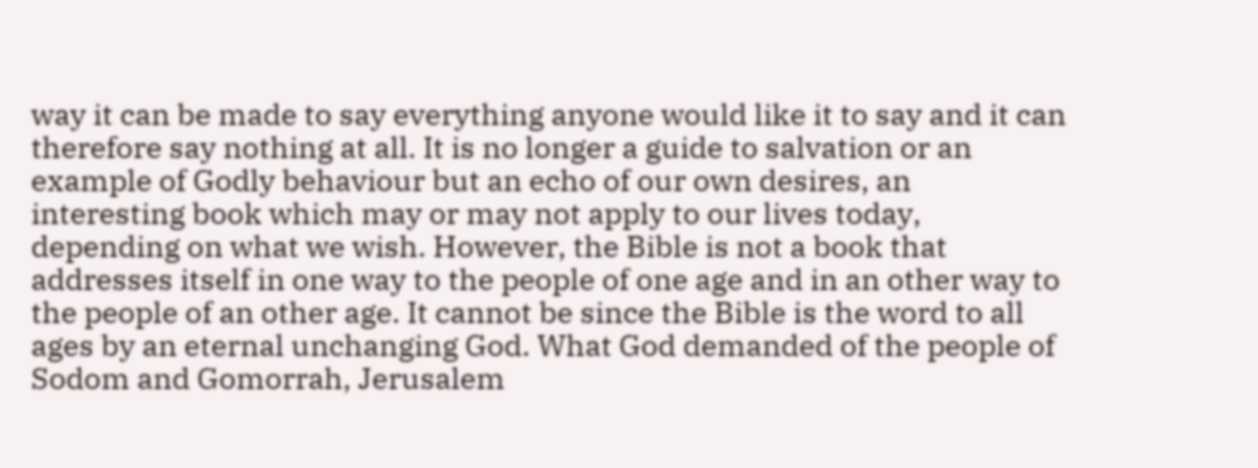way it can be made to say everything anyone would like it to say and it can therefore say nothing at all. It is no longer a guide to salvation or an example of Godly behaviour but an echo of our own desires, an interesting book which may or may not apply to our lives today, depending on what we wish. However, the Bible is not a book that addresses itself in one way to the people of one age and in an other way to the people of an other age. It cannot be since the Bible is the word to all ages by an eternal unchanging God. What God demanded of the people of Sodom and Gomorrah, Jerusalem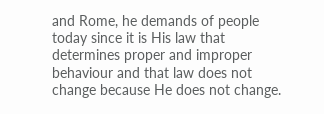and Rome, he demands of people today since it is His law that determines proper and improper behaviour and that law does not change because He does not change.